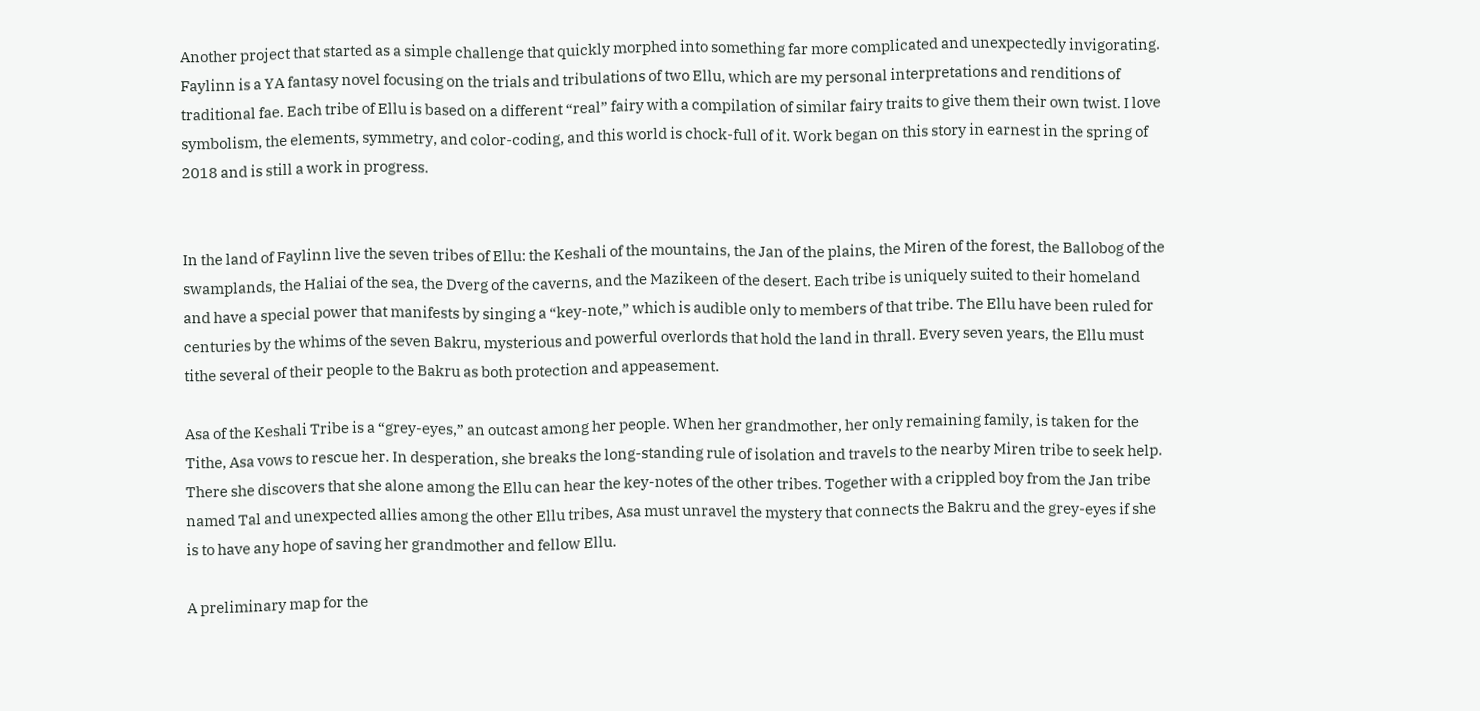Another project that started as a simple challenge that quickly morphed into something far more complicated and unexpectedly invigorating. Faylinn is a YA fantasy novel focusing on the trials and tribulations of two Ellu, which are my personal interpretations and renditions of traditional fae. Each tribe of Ellu is based on a different “real” fairy with a compilation of similar fairy traits to give them their own twist. I love symbolism, the elements, symmetry, and color-coding, and this world is chock-full of it. Work began on this story in earnest in the spring of 2018 and is still a work in progress.


In the land of Faylinn live the seven tribes of Ellu: the Keshali of the mountains, the Jan of the plains, the Miren of the forest, the Ballobog of the swamplands, the Haliai of the sea, the Dverg of the caverns, and the Mazikeen of the desert. Each tribe is uniquely suited to their homeland and have a special power that manifests by singing a “key-note,” which is audible only to members of that tribe. The Ellu have been ruled for centuries by the whims of the seven Bakru, mysterious and powerful overlords that hold the land in thrall. Every seven years, the Ellu must tithe several of their people to the Bakru as both protection and appeasement.

Asa of the Keshali Tribe is a “grey-eyes,” an outcast among her people. When her grandmother, her only remaining family, is taken for the Tithe, Asa vows to rescue her. In desperation, she breaks the long-standing rule of isolation and travels to the nearby Miren tribe to seek help. There she discovers that she alone among the Ellu can hear the key-notes of the other tribes. Together with a crippled boy from the Jan tribe named Tal and unexpected allies among the other Ellu tribes, Asa must unravel the mystery that connects the Bakru and the grey-eyes if she is to have any hope of saving her grandmother and fellow Ellu.

A preliminary map for the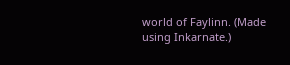world of Faylinn. (Made using Inkarnate.)